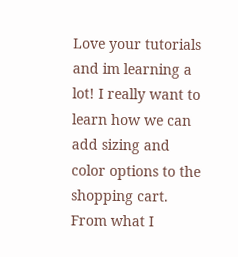Love your tutorials and im learning a lot! I really want to learn how we can add sizing and color options to the shopping cart. From what I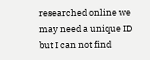researched online we may need a unique ID but I can not find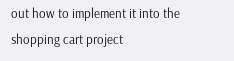out how to implement it into the shopping cart project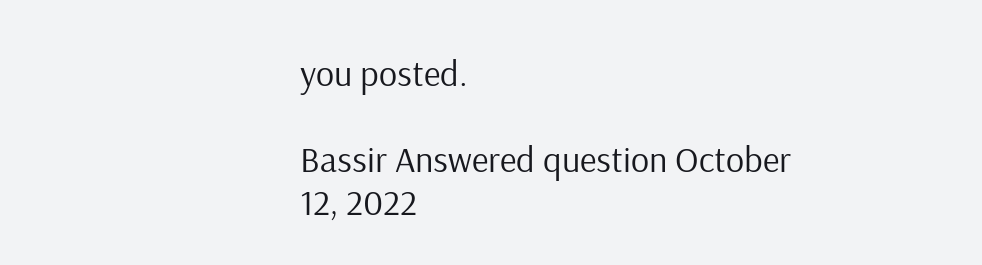you posted.

Bassir Answered question October 12, 2022